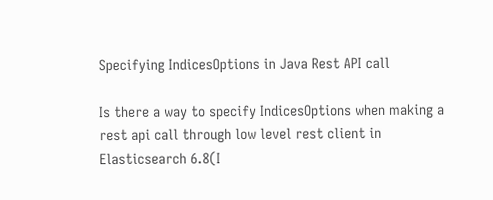Specifying IndicesOptions in Java Rest API call

Is there a way to specify IndicesOptions when making a rest api call through low level rest client in Elasticsearch 6.8(I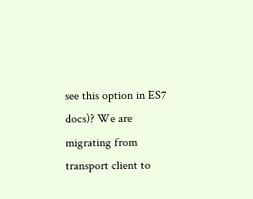see this option in ES7 docs)? We are migrating from transport client to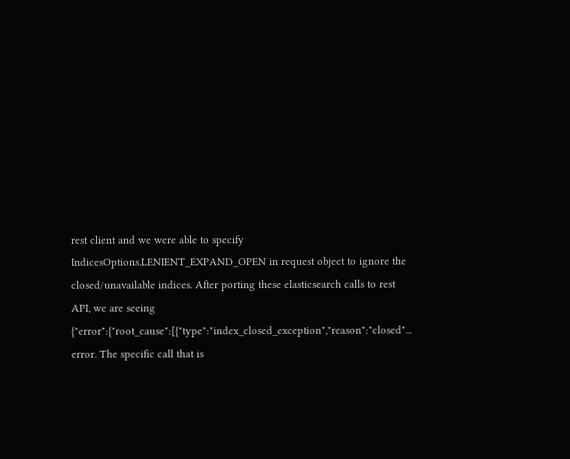rest client and we were able to specify IndicesOptions.LENIENT_EXPAND_OPEN in request object to ignore the closed/unavailable indices. After porting these elasticsearch calls to rest API, we are seeing {"error":{"root_cause":[{"type":"index_closed_exception","reason":"closed"... error. The specific call that is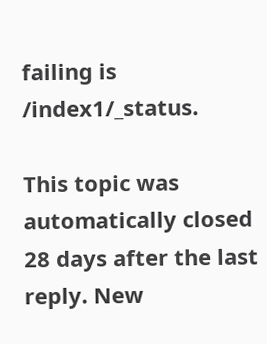failing is /index1/_status.

This topic was automatically closed 28 days after the last reply. New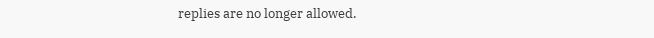replies are no longer allowed.